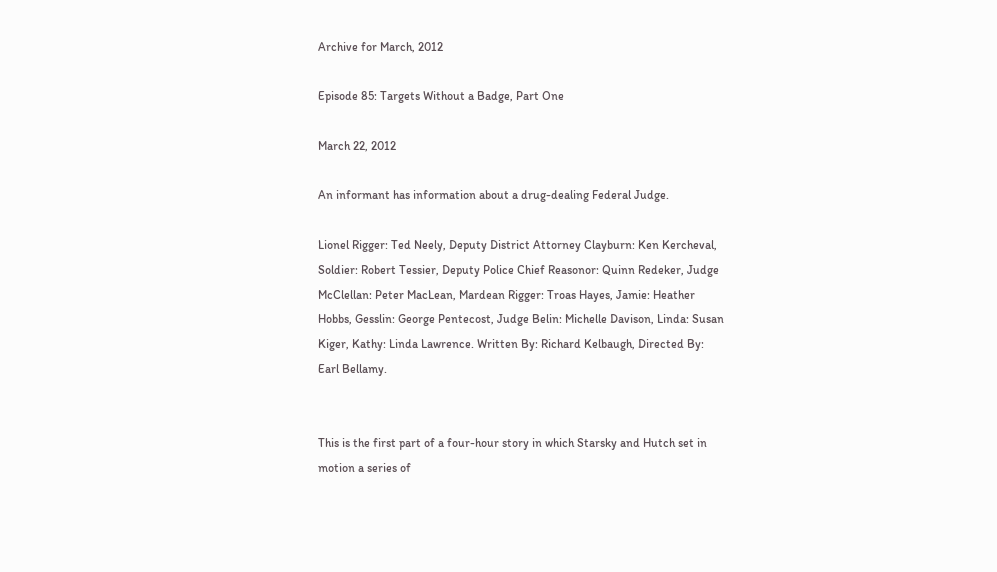Archive for March, 2012

Episode 85: Targets Without a Badge, Part One

March 22, 2012

An informant has information about a drug-dealing Federal Judge.

Lionel Rigger: Ted Neely, Deputy District Attorney Clayburn: Ken Kercheval, Soldier: Robert Tessier, Deputy Police Chief Reasonor: Quinn Redeker, Judge McClellan: Peter MacLean, Mardean Rigger: Troas Hayes, Jamie: Heather Hobbs, Gesslin: George Pentecost, Judge Belin: Michelle Davison, Linda: Susan Kiger, Kathy: Linda Lawrence. Written By: Richard Kelbaugh, Directed By: Earl Bellamy.


This is the first part of a four-hour story in which Starsky and Hutch set in motion a series of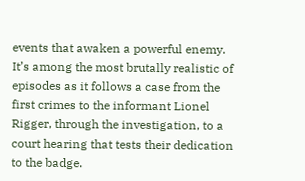events that awaken a powerful enemy. It’s among the most brutally realistic of episodes as it follows a case from the first crimes to the informant Lionel Rigger, through the investigation, to a court hearing that tests their dedication to the badge.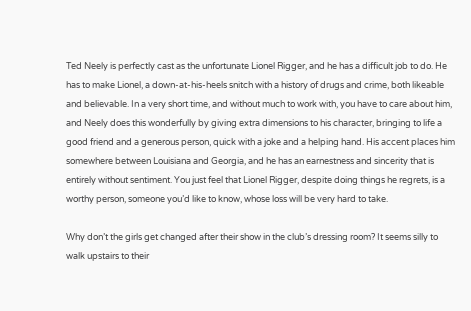Ted Neely is perfectly cast as the unfortunate Lionel Rigger, and he has a difficult job to do. He has to make Lionel, a down-at-his-heels snitch with a history of drugs and crime, both likeable and believable. In a very short time, and without much to work with, you have to care about him, and Neely does this wonderfully by giving extra dimensions to his character, bringing to life a good friend and a generous person, quick with a joke and a helping hand. His accent places him somewhere between Louisiana and Georgia, and he has an earnestness and sincerity that is entirely without sentiment. You just feel that Lionel Rigger, despite doing things he regrets, is a worthy person, someone you’d like to know, whose loss will be very hard to take.

Why don’t the girls get changed after their show in the club’s dressing room? It seems silly to walk upstairs to their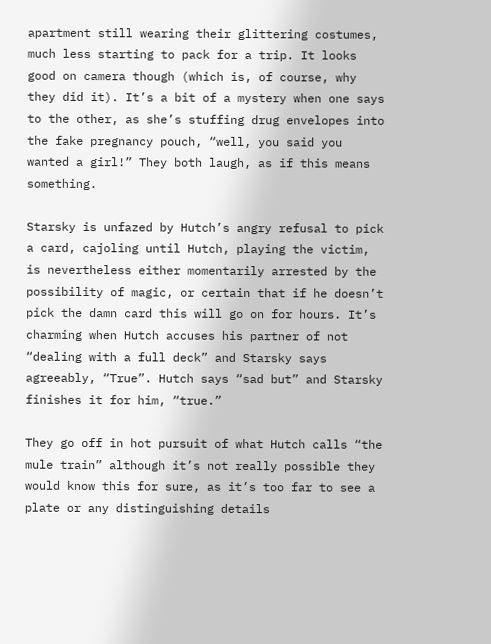apartment still wearing their glittering costumes, much less starting to pack for a trip. It looks good on camera though (which is, of course, why they did it). It’s a bit of a mystery when one says to the other, as she’s stuffing drug envelopes into the fake pregnancy pouch, “well, you said you wanted a girl!” They both laugh, as if this means something.

Starsky is unfazed by Hutch’s angry refusal to pick a card, cajoling until Hutch, playing the victim, is nevertheless either momentarily arrested by the possibility of magic, or certain that if he doesn’t pick the damn card this will go on for hours. It’s charming when Hutch accuses his partner of not “dealing with a full deck” and Starsky says agreeably, “True”. Hutch says “sad but” and Starsky finishes it for him, “true.”

They go off in hot pursuit of what Hutch calls “the mule train” although it’s not really possible they would know this for sure, as it’s too far to see a plate or any distinguishing details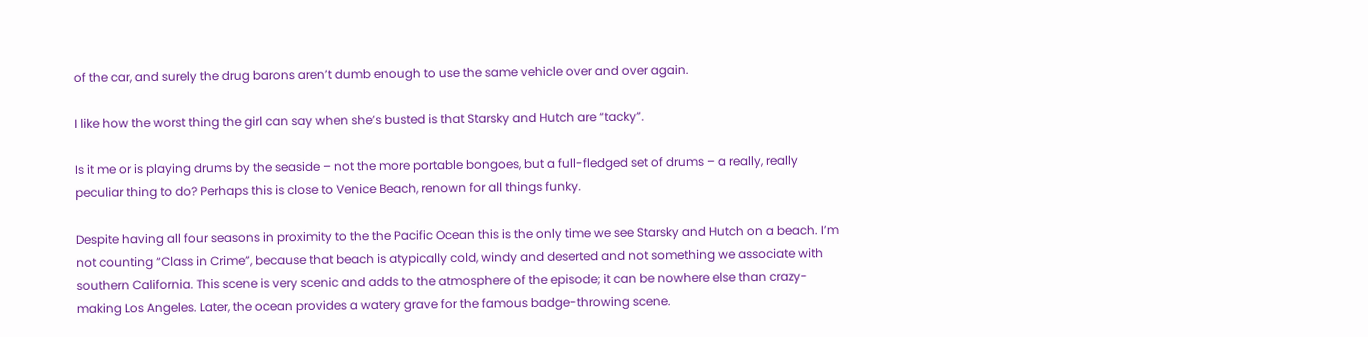of the car, and surely the drug barons aren’t dumb enough to use the same vehicle over and over again.

I like how the worst thing the girl can say when she’s busted is that Starsky and Hutch are “tacky”.

Is it me or is playing drums by the seaside – not the more portable bongoes, but a full-fledged set of drums – a really, really peculiar thing to do? Perhaps this is close to Venice Beach, renown for all things funky.

Despite having all four seasons in proximity to the the Pacific Ocean this is the only time we see Starsky and Hutch on a beach. I’m not counting “Class in Crime”, because that beach is atypically cold, windy and deserted and not something we associate with southern California. This scene is very scenic and adds to the atmosphere of the episode; it can be nowhere else than crazy-making Los Angeles. Later, the ocean provides a watery grave for the famous badge-throwing scene.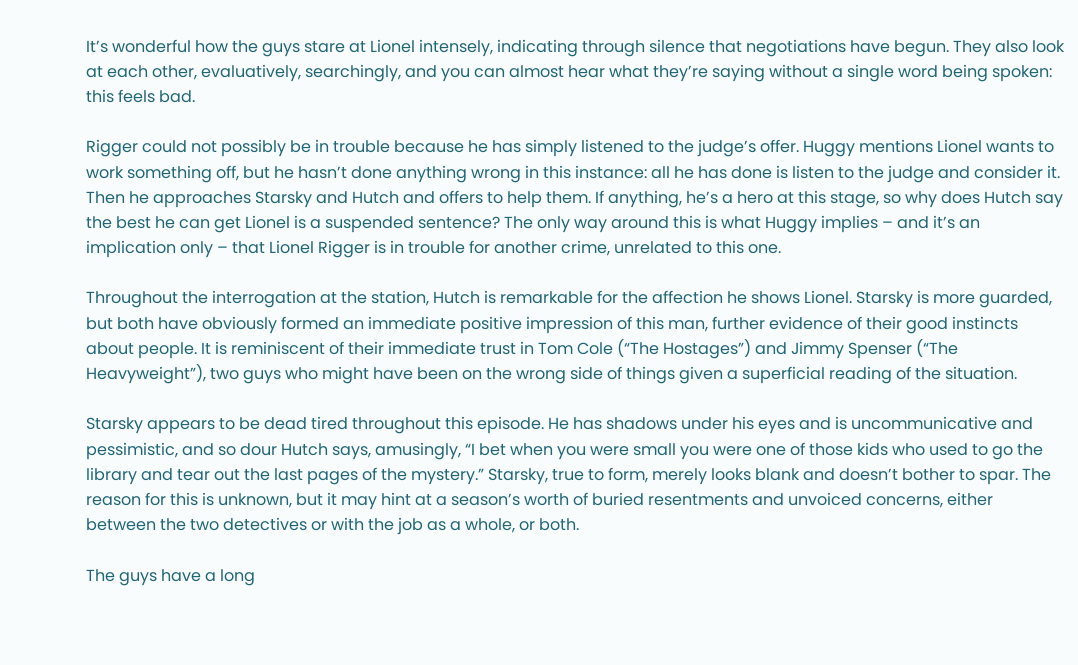It’s wonderful how the guys stare at Lionel intensely, indicating through silence that negotiations have begun. They also look at each other, evaluatively, searchingly, and you can almost hear what they’re saying without a single word being spoken: this feels bad.

Rigger could not possibly be in trouble because he has simply listened to the judge’s offer. Huggy mentions Lionel wants to work something off, but he hasn’t done anything wrong in this instance: all he has done is listen to the judge and consider it. Then he approaches Starsky and Hutch and offers to help them. If anything, he’s a hero at this stage, so why does Hutch say the best he can get Lionel is a suspended sentence? The only way around this is what Huggy implies – and it’s an implication only – that Lionel Rigger is in trouble for another crime, unrelated to this one.

Throughout the interrogation at the station, Hutch is remarkable for the affection he shows Lionel. Starsky is more guarded, but both have obviously formed an immediate positive impression of this man, further evidence of their good instincts about people. It is reminiscent of their immediate trust in Tom Cole (“The Hostages”) and Jimmy Spenser (“The Heavyweight”), two guys who might have been on the wrong side of things given a superficial reading of the situation.

Starsky appears to be dead tired throughout this episode. He has shadows under his eyes and is uncommunicative and pessimistic, and so dour Hutch says, amusingly, “I bet when you were small you were one of those kids who used to go the library and tear out the last pages of the mystery.” Starsky, true to form, merely looks blank and doesn’t bother to spar. The reason for this is unknown, but it may hint at a season’s worth of buried resentments and unvoiced concerns, either between the two detectives or with the job as a whole, or both.

The guys have a long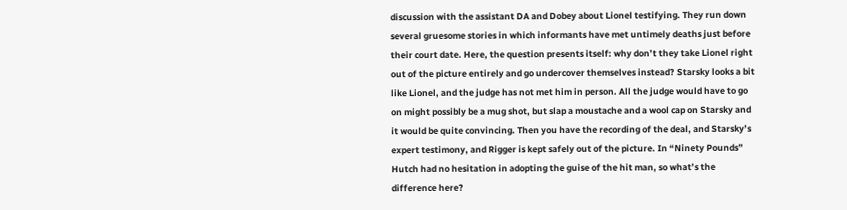discussion with the assistant DA and Dobey about Lionel testifying. They run down several gruesome stories in which informants have met untimely deaths just before their court date. Here, the question presents itself: why don’t they take Lionel right out of the picture entirely and go undercover themselves instead? Starsky looks a bit like Lionel, and the judge has not met him in person. All the judge would have to go on might possibly be a mug shot, but slap a moustache and a wool cap on Starsky and it would be quite convincing. Then you have the recording of the deal, and Starsky’s expert testimony, and Rigger is kept safely out of the picture. In “Ninety Pounds” Hutch had no hesitation in adopting the guise of the hit man, so what’s the difference here?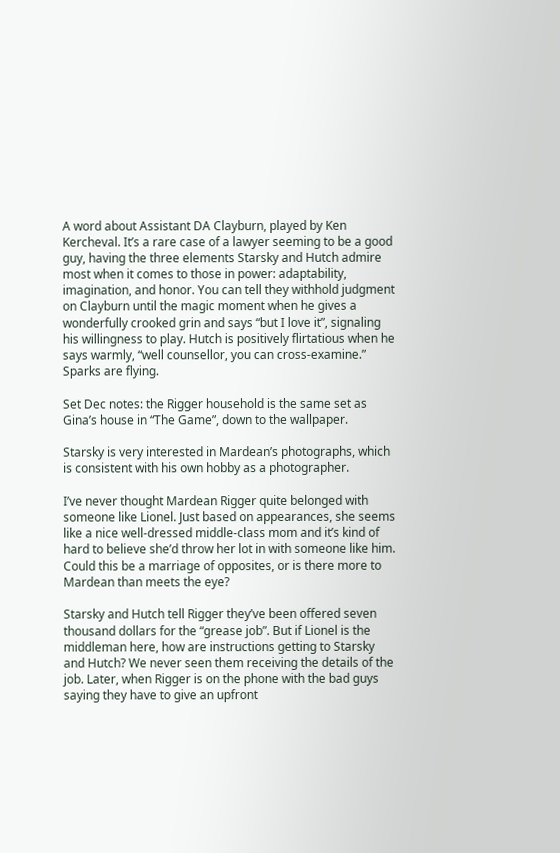A word about Assistant DA Clayburn, played by Ken Kercheval. It’s a rare case of a lawyer seeming to be a good guy, having the three elements Starsky and Hutch admire most when it comes to those in power: adaptability, imagination, and honor. You can tell they withhold judgment on Clayburn until the magic moment when he gives a wonderfully crooked grin and says “but I love it”, signaling his willingness to play. Hutch is positively flirtatious when he says warmly, “well counsellor, you can cross-examine.” Sparks are flying.

Set Dec notes: the Rigger household is the same set as Gina’s house in “The Game”, down to the wallpaper.

Starsky is very interested in Mardean’s photographs, which is consistent with his own hobby as a photographer.

I’ve never thought Mardean Rigger quite belonged with someone like Lionel. Just based on appearances, she seems like a nice well-dressed middle-class mom and it’s kind of hard to believe she’d throw her lot in with someone like him. Could this be a marriage of opposites, or is there more to Mardean than meets the eye?

Starsky and Hutch tell Rigger they’ve been offered seven thousand dollars for the “grease job”. But if Lionel is the middleman here, how are instructions getting to Starsky and Hutch? We never seen them receiving the details of the job. Later, when Rigger is on the phone with the bad guys saying they have to give an upfront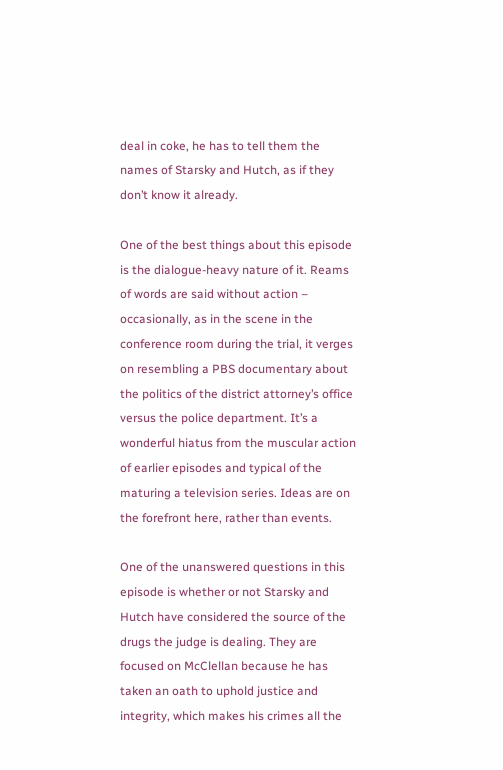deal in coke, he has to tell them the names of Starsky and Hutch, as if they don’t know it already.

One of the best things about this episode is the dialogue-heavy nature of it. Reams of words are said without action – occasionally, as in the scene in the conference room during the trial, it verges on resembling a PBS documentary about the politics of the district attorney’s office versus the police department. It’s a wonderful hiatus from the muscular action of earlier episodes and typical of the maturing a television series. Ideas are on the forefront here, rather than events.

One of the unanswered questions in this episode is whether or not Starsky and Hutch have considered the source of the drugs the judge is dealing. They are focused on McClellan because he has taken an oath to uphold justice and integrity, which makes his crimes all the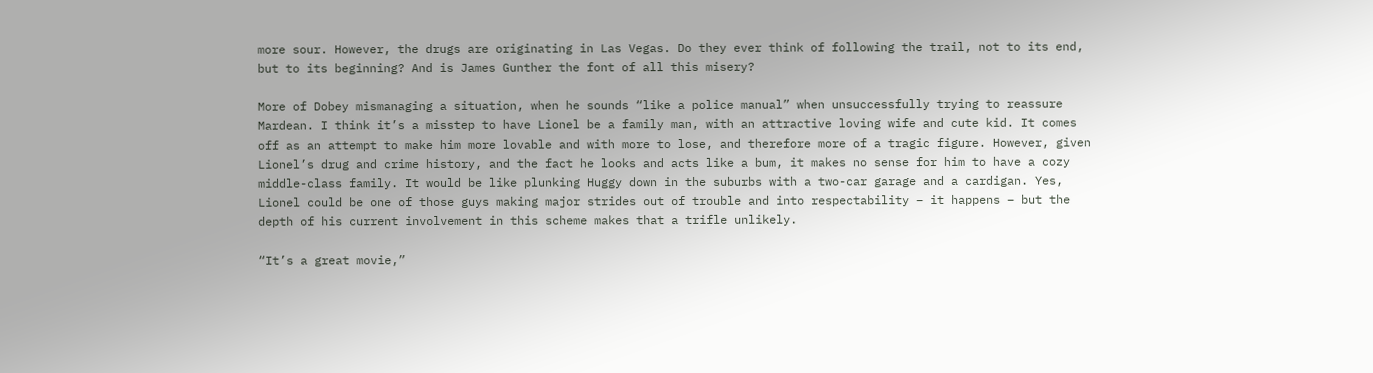more sour. However, the drugs are originating in Las Vegas. Do they ever think of following the trail, not to its end, but to its beginning? And is James Gunther the font of all this misery?

More of Dobey mismanaging a situation, when he sounds “like a police manual” when unsuccessfully trying to reassure Mardean. I think it’s a misstep to have Lionel be a family man, with an attractive loving wife and cute kid. It comes off as an attempt to make him more lovable and with more to lose, and therefore more of a tragic figure. However, given Lionel’s drug and crime history, and the fact he looks and acts like a bum, it makes no sense for him to have a cozy middle-class family. It would be like plunking Huggy down in the suburbs with a two-car garage and a cardigan. Yes, Lionel could be one of those guys making major strides out of trouble and into respectability – it happens – but the depth of his current involvement in this scheme makes that a trifle unlikely.

“It’s a great movie,”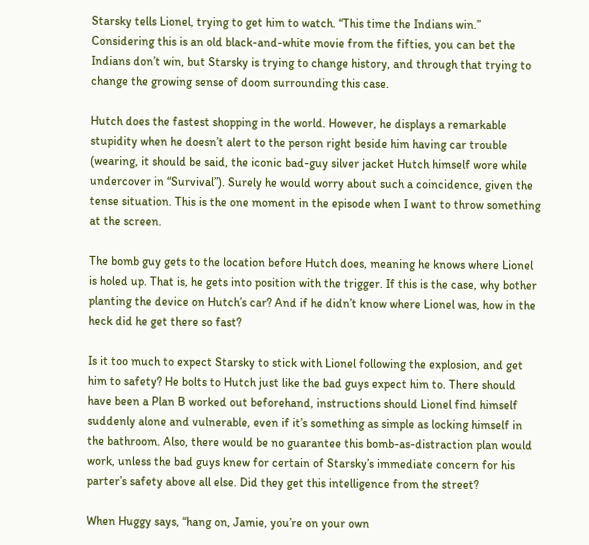Starsky tells Lionel, trying to get him to watch. “This time the Indians win.” Considering this is an old black-and-white movie from the fifties, you can bet the Indians don’t win, but Starsky is trying to change history, and through that trying to change the growing sense of doom surrounding this case.

Hutch does the fastest shopping in the world. However, he displays a remarkable stupidity when he doesn’t alert to the person right beside him having car trouble (wearing, it should be said, the iconic bad-guy silver jacket Hutch himself wore while undercover in “Survival”). Surely he would worry about such a coincidence, given the tense situation. This is the one moment in the episode when I want to throw something at the screen.

The bomb guy gets to the location before Hutch does, meaning he knows where Lionel is holed up. That is, he gets into position with the trigger. If this is the case, why bother planting the device on Hutch’s car? And if he didn’t know where Lionel was, how in the heck did he get there so fast?

Is it too much to expect Starsky to stick with Lionel following the explosion, and get him to safety? He bolts to Hutch just like the bad guys expect him to. There should have been a Plan B worked out beforehand, instructions should Lionel find himself suddenly alone and vulnerable, even if it’s something as simple as locking himself in the bathroom. Also, there would be no guarantee this bomb-as-distraction plan would work, unless the bad guys knew for certain of Starsky’s immediate concern for his parter’s safety above all else. Did they get this intelligence from the street?

When Huggy says, “hang on, Jamie, you’re on your own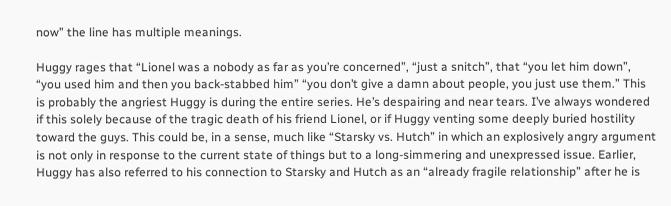now” the line has multiple meanings.

Huggy rages that “Lionel was a nobody as far as you’re concerned”, “just a snitch”, that “you let him down”, “you used him and then you back-stabbed him” “you don’t give a damn about people, you just use them.” This is probably the angriest Huggy is during the entire series. He’s despairing and near tears. I’ve always wondered if this solely because of the tragic death of his friend Lionel, or if Huggy venting some deeply buried hostility toward the guys. This could be, in a sense, much like “Starsky vs. Hutch” in which an explosively angry argument is not only in response to the current state of things but to a long-simmering and unexpressed issue. Earlier, Huggy has also referred to his connection to Starsky and Hutch as an “already fragile relationship” after he is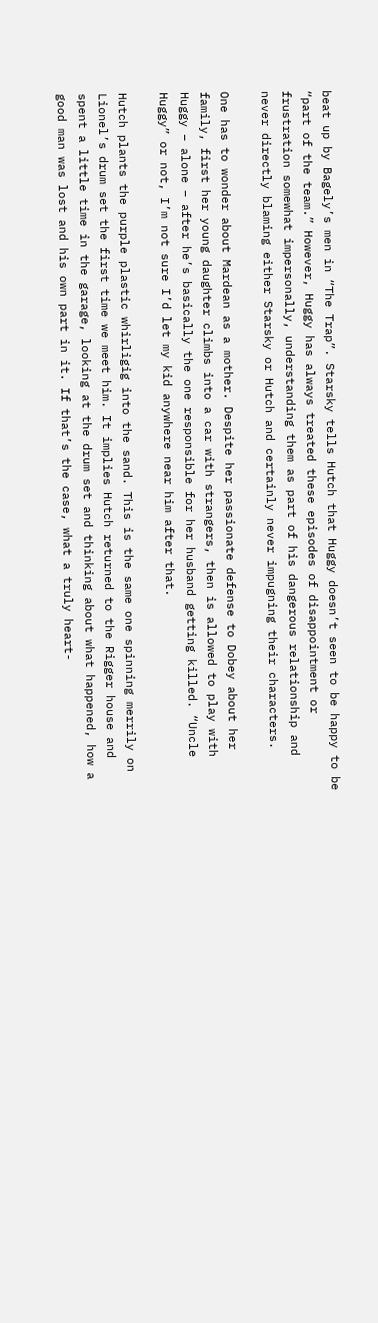beat up by Bagely’s men in “The Trap”. Starsky tells Hutch that Huggy doesn’t seen to be happy to be “part of the team.” However, Huggy has always treated these episodes of disappointment or frustration somewhat impersonally, understanding them as part of his dangerous relationship and never directly blaming either Starsky or Hutch and certainly never impugning their characters.

One has to wonder about Mardean as a mother. Despite her passionate defense to Dobey about her family, first her young daughter climbs into a car with strangers, then is allowed to play with Huggy – alone – after he’s basically the one responsible for her husband getting killed. “Uncle Huggy” or not, I’m not sure I’d let my kid anywhere near him after that.

Hutch plants the purple plastic whirligig into the sand. This is the same one spinning merrily on Lionel’s drum set the first time we meet him. It implies Hutch returned to the Rigger house and spent a little time in the garage, looking at the drum set and thinking about what happened, how a good man was lost and his own part in it. If that’s the case, what a truly heart-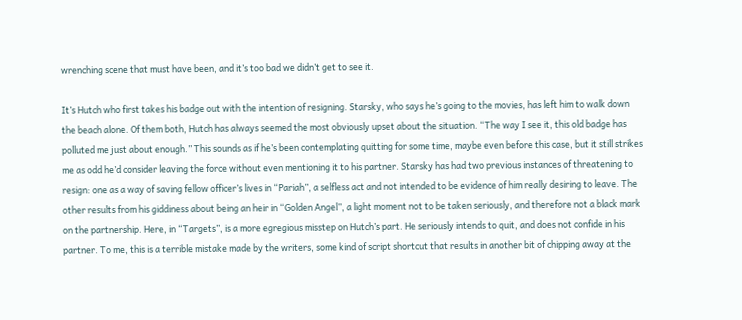wrenching scene that must have been, and it’s too bad we didn’t get to see it.

It’s Hutch who first takes his badge out with the intention of resigning. Starsky, who says he’s going to the movies, has left him to walk down the beach alone. Of them both, Hutch has always seemed the most obviously upset about the situation. “The way I see it, this old badge has polluted me just about enough.” This sounds as if he’s been contemplating quitting for some time, maybe even before this case, but it still strikes me as odd he’d consider leaving the force without even mentioning it to his partner. Starsky has had two previous instances of threatening to resign: one as a way of saving fellow officer’s lives in “Pariah”, a selfless act and not intended to be evidence of him really desiring to leave. The other results from his giddiness about being an heir in “Golden Angel”, a light moment not to be taken seriously, and therefore not a black mark on the partnership. Here, in “Targets”, is a more egregious misstep on Hutch’s part. He seriously intends to quit, and does not confide in his partner. To me, this is a terrible mistake made by the writers, some kind of script shortcut that results in another bit of chipping away at the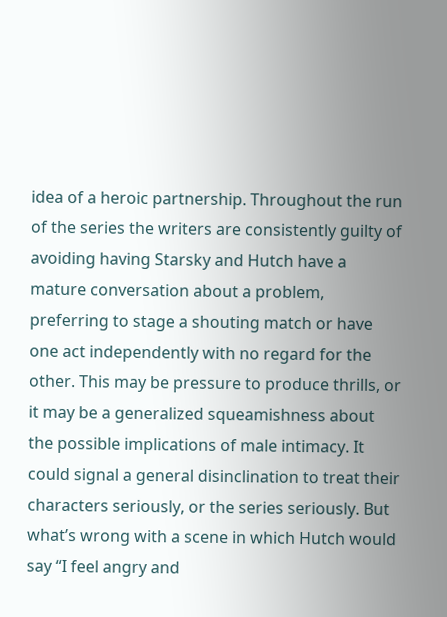idea of a heroic partnership. Throughout the run of the series the writers are consistently guilty of avoiding having Starsky and Hutch have a mature conversation about a problem, preferring to stage a shouting match or have one act independently with no regard for the other. This may be pressure to produce thrills, or it may be a generalized squeamishness about the possible implications of male intimacy. It could signal a general disinclination to treat their characters seriously, or the series seriously. But what’s wrong with a scene in which Hutch would say “I feel angry and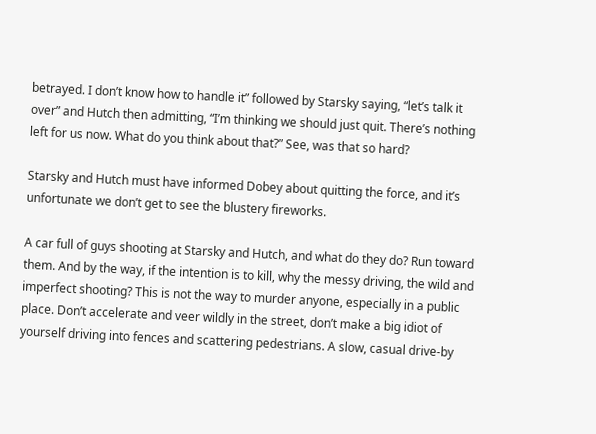betrayed. I don’t know how to handle it” followed by Starsky saying, “let’s talk it over” and Hutch then admitting, “I’m thinking we should just quit. There’s nothing left for us now. What do you think about that?” See, was that so hard?

Starsky and Hutch must have informed Dobey about quitting the force, and it’s unfortunate we don’t get to see the blustery fireworks.

A car full of guys shooting at Starsky and Hutch, and what do they do? Run toward them. And by the way, if the intention is to kill, why the messy driving, the wild and imperfect shooting? This is not the way to murder anyone, especially in a public place. Don’t accelerate and veer wildly in the street, don’t make a big idiot of yourself driving into fences and scattering pedestrians. A slow, casual drive-by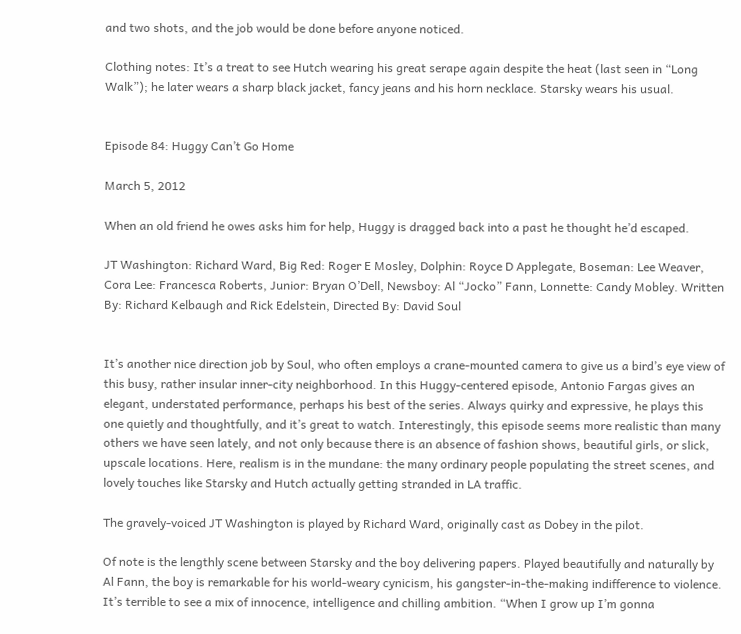and two shots, and the job would be done before anyone noticed.

Clothing notes: It’s a treat to see Hutch wearing his great serape again despite the heat (last seen in “Long Walk”); he later wears a sharp black jacket, fancy jeans and his horn necklace. Starsky wears his usual.


Episode 84: Huggy Can’t Go Home

March 5, 2012

When an old friend he owes asks him for help, Huggy is dragged back into a past he thought he’d escaped.

JT Washington: Richard Ward, Big Red: Roger E Mosley, Dolphin: Royce D Applegate, Boseman: Lee Weaver, Cora Lee: Francesca Roberts, Junior: Bryan O’Dell, Newsboy: Al “Jocko” Fann, Lonnette: Candy Mobley. Written By: Richard Kelbaugh and Rick Edelstein, Directed By: David Soul


It’s another nice direction job by Soul, who often employs a crane-mounted camera to give us a bird’s eye view of this busy, rather insular inner-city neighborhood. In this Huggy-centered episode, Antonio Fargas gives an elegant, understated performance, perhaps his best of the series. Always quirky and expressive, he plays this one quietly and thoughtfully, and it’s great to watch. Interestingly, this episode seems more realistic than many others we have seen lately, and not only because there is an absence of fashion shows, beautiful girls, or slick, upscale locations. Here, realism is in the mundane: the many ordinary people populating the street scenes, and lovely touches like Starsky and Hutch actually getting stranded in LA traffic.

The gravely-voiced JT Washington is played by Richard Ward, originally cast as Dobey in the pilot.

Of note is the lengthly scene between Starsky and the boy delivering papers. Played beautifully and naturally by Al Fann, the boy is remarkable for his world-weary cynicism, his gangster-in-the-making indifference to violence. It’s terrible to see a mix of innocence, intelligence and chilling ambition. “When I grow up I’m gonna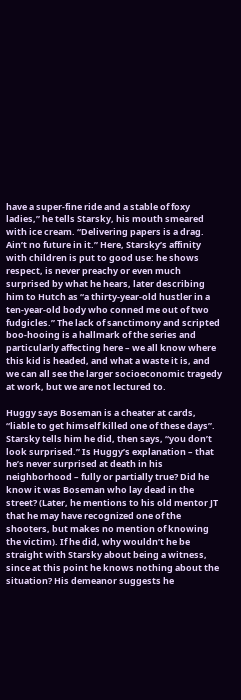have a super-fine ride and a stable of foxy ladies,” he tells Starsky, his mouth smeared with ice cream. “Delivering papers is a drag. Ain’t no future in it.” Here, Starsky’s affinity with children is put to good use: he shows respect, is never preachy or even much surprised by what he hears, later describing him to Hutch as “a thirty-year-old hustler in a ten-year-old body who conned me out of two fudgicles.” The lack of sanctimony and scripted boo-hooing is a hallmark of the series and particularly affecting here – we all know where this kid is headed, and what a waste it is, and we can all see the larger socioeconomic tragedy at work, but we are not lectured to.

Huggy says Boseman is a cheater at cards, “liable to get himself killed one of these days”. Starsky tells him he did, then says, “you don’t look surprised.” Is Huggy’s explanation – that he’s never surprised at death in his neighborhood – fully or partially true? Did he know it was Boseman who lay dead in the street? (Later, he mentions to his old mentor JT that he may have recognized one of the shooters, but makes no mention of knowing the victim). If he did, why wouldn’t he be straight with Starsky about being a witness, since at this point he knows nothing about the situation? His demeanor suggests he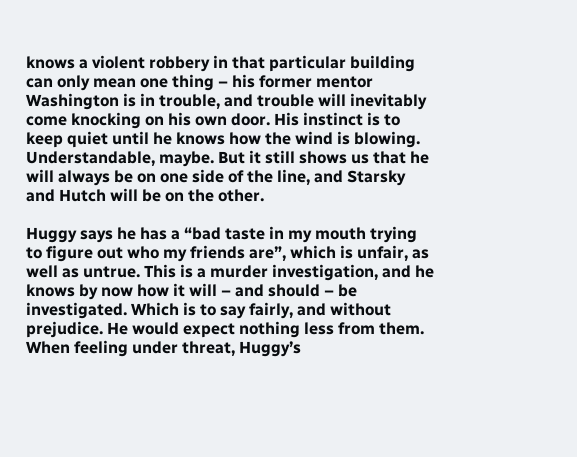knows a violent robbery in that particular building can only mean one thing – his former mentor Washington is in trouble, and trouble will inevitably come knocking on his own door. His instinct is to keep quiet until he knows how the wind is blowing. Understandable, maybe. But it still shows us that he will always be on one side of the line, and Starsky and Hutch will be on the other.

Huggy says he has a “bad taste in my mouth trying to figure out who my friends are”, which is unfair, as well as untrue. This is a murder investigation, and he knows by now how it will – and should – be investigated. Which is to say fairly, and without prejudice. He would expect nothing less from them. When feeling under threat, Huggy’s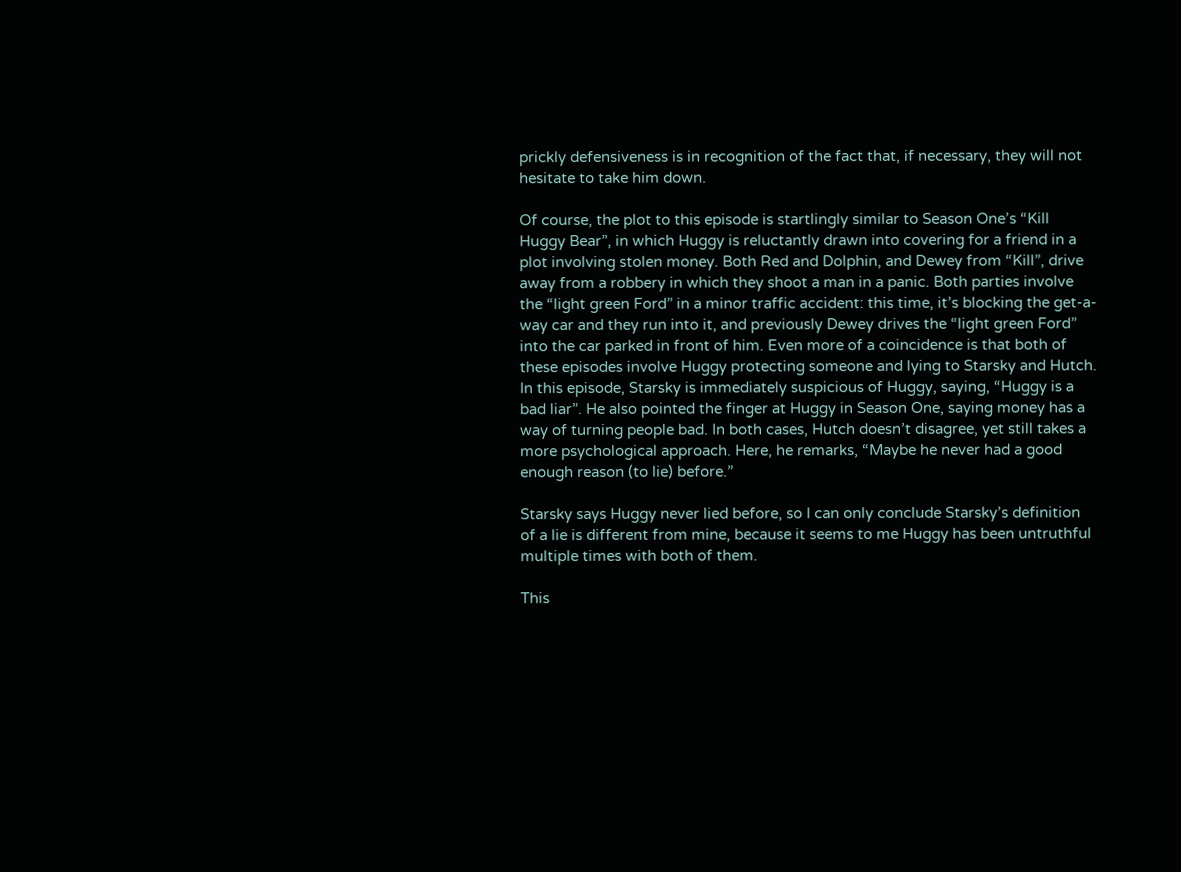prickly defensiveness is in recognition of the fact that, if necessary, they will not hesitate to take him down.

Of course, the plot to this episode is startlingly similar to Season One’s “Kill Huggy Bear”, in which Huggy is reluctantly drawn into covering for a friend in a plot involving stolen money. Both Red and Dolphin, and Dewey from “Kill”, drive away from a robbery in which they shoot a man in a panic. Both parties involve the “light green Ford” in a minor traffic accident: this time, it’s blocking the get-a-way car and they run into it, and previously Dewey drives the “light green Ford” into the car parked in front of him. Even more of a coincidence is that both of these episodes involve Huggy protecting someone and lying to Starsky and Hutch. In this episode, Starsky is immediately suspicious of Huggy, saying, “Huggy is a bad liar”. He also pointed the finger at Huggy in Season One, saying money has a way of turning people bad. In both cases, Hutch doesn’t disagree, yet still takes a more psychological approach. Here, he remarks, “Maybe he never had a good enough reason (to lie) before.”

Starsky says Huggy never lied before, so I can only conclude Starsky’s definition of a lie is different from mine, because it seems to me Huggy has been untruthful multiple times with both of them.

This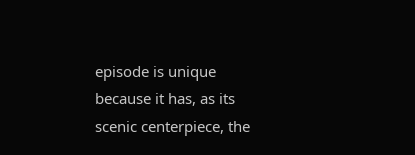episode is unique because it has, as its scenic centerpiece, the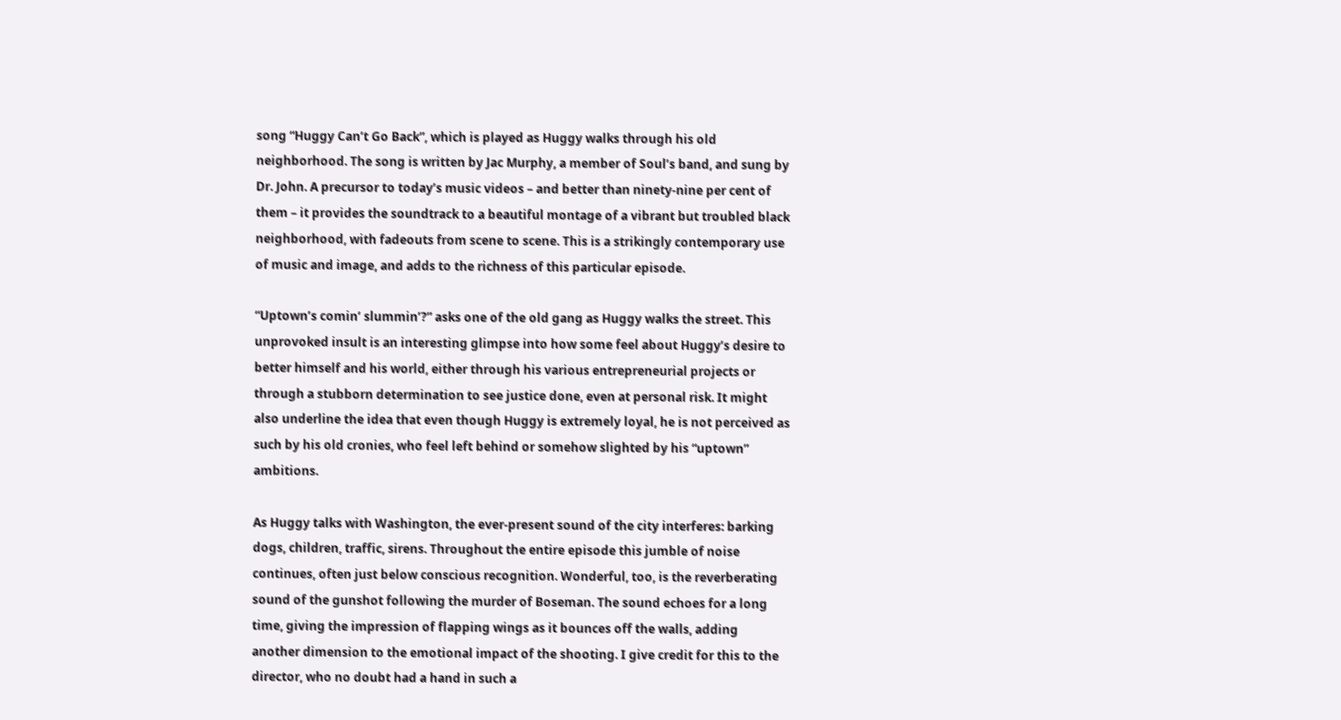song “Huggy Can’t Go Back”, which is played as Huggy walks through his old neighborhood. The song is written by Jac Murphy, a member of Soul’s band, and sung by Dr. John. A precursor to today’s music videos – and better than ninety-nine per cent of them – it provides the soundtrack to a beautiful montage of a vibrant but troubled black neighborhood, with fadeouts from scene to scene. This is a strikingly contemporary use of music and image, and adds to the richness of this particular episode.

“Uptown’s comin’ slummin’?” asks one of the old gang as Huggy walks the street. This unprovoked insult is an interesting glimpse into how some feel about Huggy’s desire to better himself and his world, either through his various entrepreneurial projects or through a stubborn determination to see justice done, even at personal risk. It might also underline the idea that even though Huggy is extremely loyal, he is not perceived as such by his old cronies, who feel left behind or somehow slighted by his “uptown” ambitions.

As Huggy talks with Washington, the ever-present sound of the city interferes: barking dogs, children, traffic, sirens. Throughout the entire episode this jumble of noise continues, often just below conscious recognition. Wonderful, too, is the reverberating sound of the gunshot following the murder of Boseman. The sound echoes for a long time, giving the impression of flapping wings as it bounces off the walls, adding another dimension to the emotional impact of the shooting. I give credit for this to the director, who no doubt had a hand in such a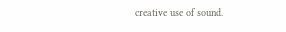creative use of sound.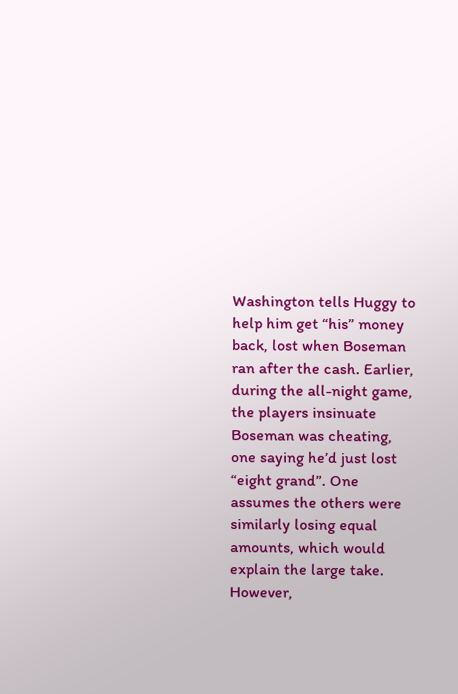Washington tells Huggy to help him get “his” money back, lost when Boseman ran after the cash. Earlier, during the all-night game, the players insinuate Boseman was cheating, one saying he’d just lost “eight grand”. One assumes the others were similarly losing equal amounts, which would explain the large take. However,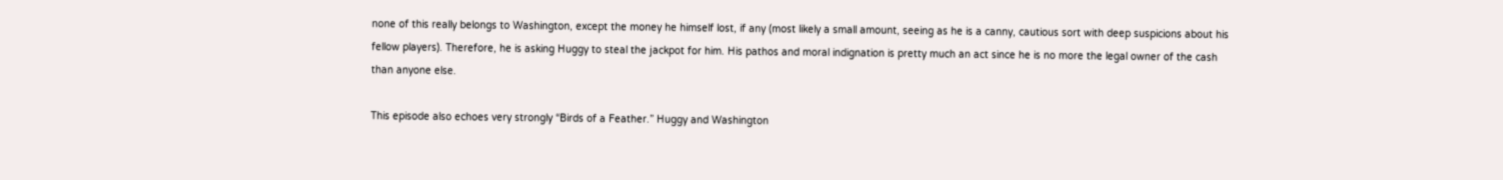none of this really belongs to Washington, except the money he himself lost, if any (most likely a small amount, seeing as he is a canny, cautious sort with deep suspicions about his fellow players). Therefore, he is asking Huggy to steal the jackpot for him. His pathos and moral indignation is pretty much an act since he is no more the legal owner of the cash than anyone else.

This episode also echoes very strongly “Birds of a Feather.” Huggy and Washington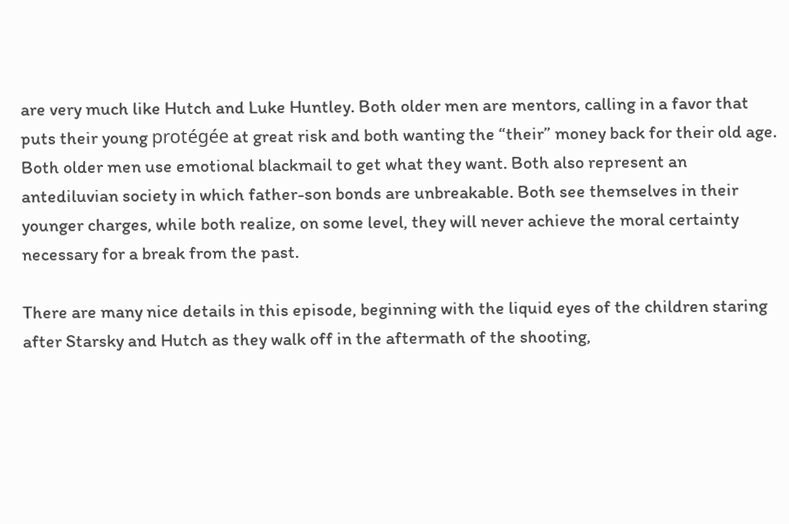are very much like Hutch and Luke Huntley. Both older men are mentors, calling in a favor that puts their young protégée at great risk and both wanting the “their” money back for their old age. Both older men use emotional blackmail to get what they want. Both also represent an antediluvian society in which father-son bonds are unbreakable. Both see themselves in their younger charges, while both realize, on some level, they will never achieve the moral certainty necessary for a break from the past.

There are many nice details in this episode, beginning with the liquid eyes of the children staring after Starsky and Hutch as they walk off in the aftermath of the shooting,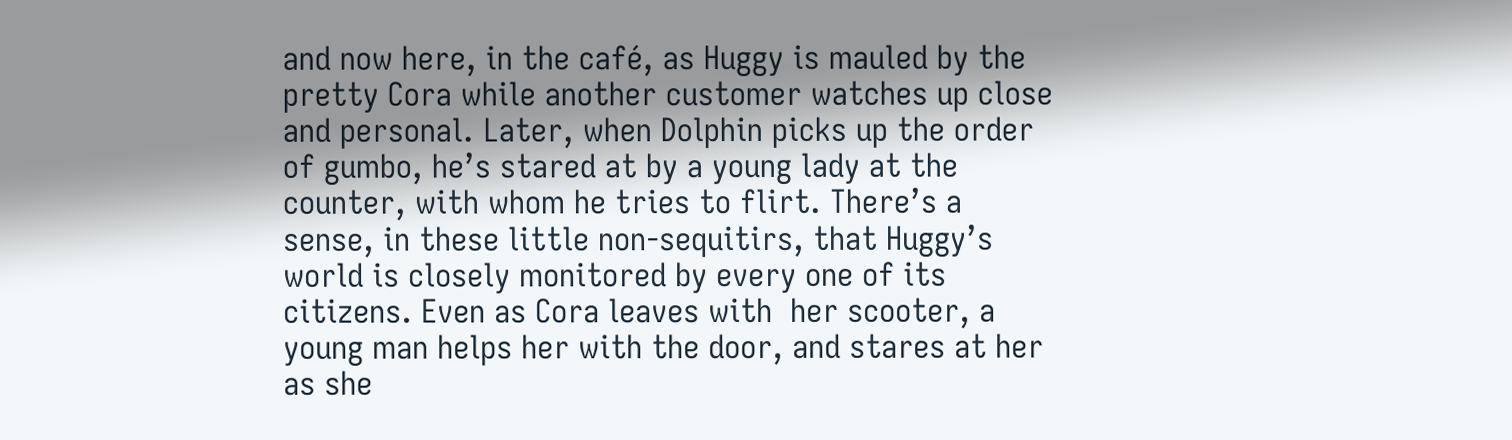and now here, in the café, as Huggy is mauled by the pretty Cora while another customer watches up close and personal. Later, when Dolphin picks up the order of gumbo, he’s stared at by a young lady at the counter, with whom he tries to flirt. There’s a sense, in these little non-sequitirs, that Huggy’s world is closely monitored by every one of its citizens. Even as Cora leaves with  her scooter, a young man helps her with the door, and stares at her as she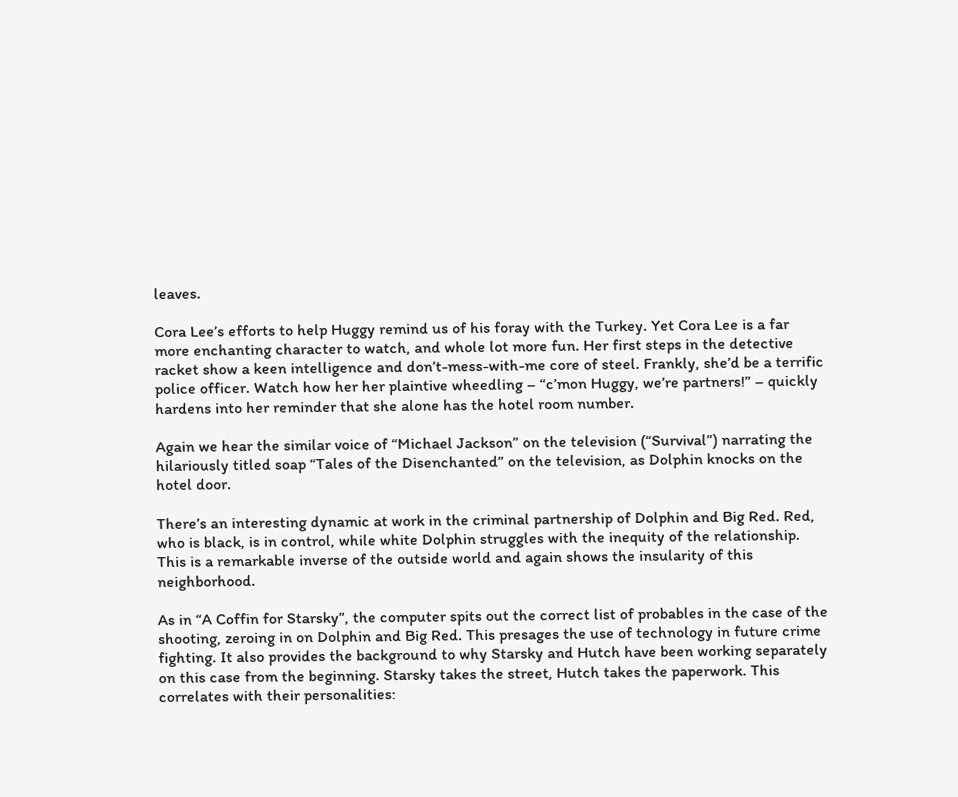leaves.

Cora Lee’s efforts to help Huggy remind us of his foray with the Turkey. Yet Cora Lee is a far more enchanting character to watch, and whole lot more fun. Her first steps in the detective racket show a keen intelligence and don’t-mess-with-me core of steel. Frankly, she’d be a terrific police officer. Watch how her her plaintive wheedling – “c’mon Huggy, we’re partners!” – quickly hardens into her reminder that she alone has the hotel room number.

Again we hear the similar voice of “Michael Jackson” on the television (“Survival”) narrating the hilariously titled soap “Tales of the Disenchanted” on the television, as Dolphin knocks on the hotel door.

There’s an interesting dynamic at work in the criminal partnership of Dolphin and Big Red. Red, who is black, is in control, while white Dolphin struggles with the inequity of the relationship. This is a remarkable inverse of the outside world and again shows the insularity of this neighborhood.

As in “A Coffin for Starsky”, the computer spits out the correct list of probables in the case of the shooting, zeroing in on Dolphin and Big Red. This presages the use of technology in future crime fighting. It also provides the background to why Starsky and Hutch have been working separately on this case from the beginning. Starsky takes the street, Hutch takes the paperwork. This correlates with their personalities: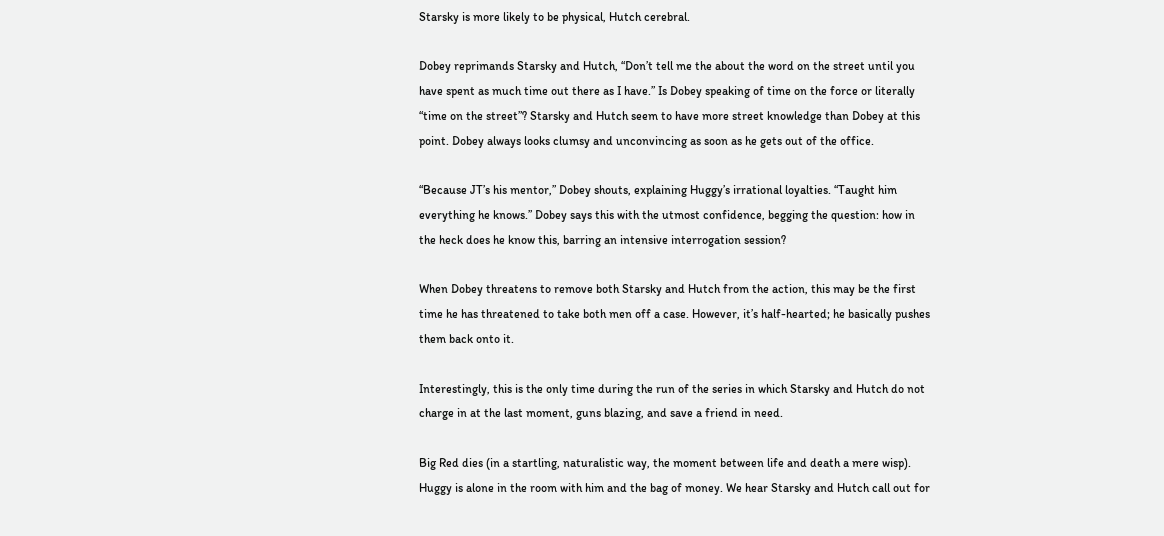Starsky is more likely to be physical, Hutch cerebral.

Dobey reprimands Starsky and Hutch, “Don’t tell me the about the word on the street until you have spent as much time out there as I have.” Is Dobey speaking of time on the force or literally “time on the street”? Starsky and Hutch seem to have more street knowledge than Dobey at this point. Dobey always looks clumsy and unconvincing as soon as he gets out of the office.

“Because JT’s his mentor,” Dobey shouts, explaining Huggy’s irrational loyalties. “Taught him everything he knows.” Dobey says this with the utmost confidence, begging the question: how in the heck does he know this, barring an intensive interrogation session?

When Dobey threatens to remove both Starsky and Hutch from the action, this may be the first time he has threatened to take both men off a case. However, it’s half-hearted; he basically pushes them back onto it.

Interestingly, this is the only time during the run of the series in which Starsky and Hutch do not charge in at the last moment, guns blazing, and save a friend in need.

Big Red dies (in a startling, naturalistic way, the moment between life and death a mere wisp). Huggy is alone in the room with him and the bag of money. We hear Starsky and Hutch call out for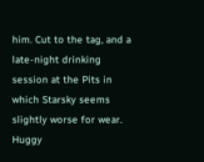him. Cut to the tag, and a late-night drinking session at the Pits in which Starsky seems slightly worse for wear. Huggy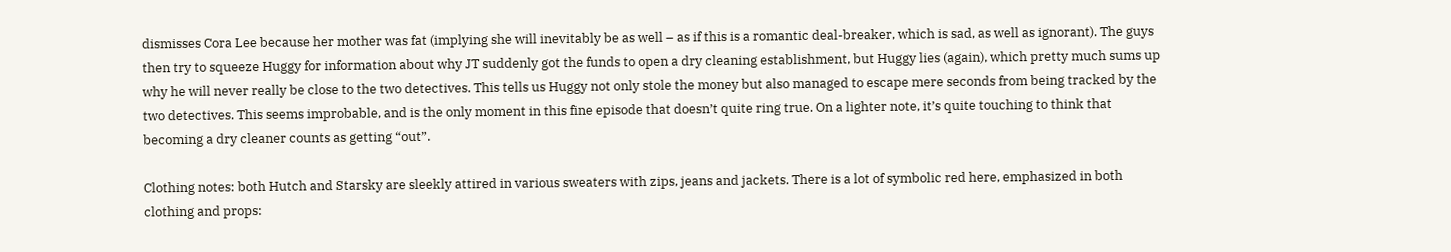dismisses Cora Lee because her mother was fat (implying she will inevitably be as well – as if this is a romantic deal-breaker, which is sad, as well as ignorant). The guys then try to squeeze Huggy for information about why JT suddenly got the funds to open a dry cleaning establishment, but Huggy lies (again), which pretty much sums up why he will never really be close to the two detectives. This tells us Huggy not only stole the money but also managed to escape mere seconds from being tracked by the two detectives. This seems improbable, and is the only moment in this fine episode that doesn’t quite ring true. On a lighter note, it’s quite touching to think that becoming a dry cleaner counts as getting “out”.

Clothing notes: both Hutch and Starsky are sleekly attired in various sweaters with zips, jeans and jackets. There is a lot of symbolic red here, emphasized in both clothing and props: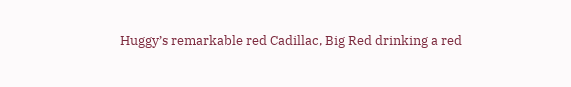Huggy’s remarkable red Cadillac, Big Red drinking a red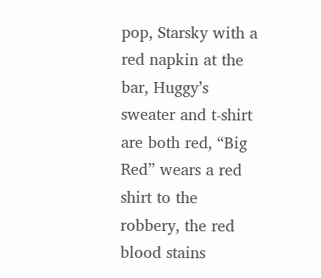pop, Starsky with a red napkin at the bar, Huggy’s sweater and t-shirt are both red, “Big Red” wears a red shirt to the robbery, the red blood stains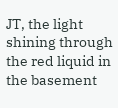JT, the light shining through the red liquid in the basement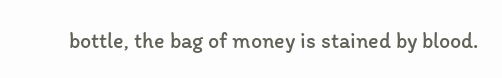bottle, the bag of money is stained by blood.